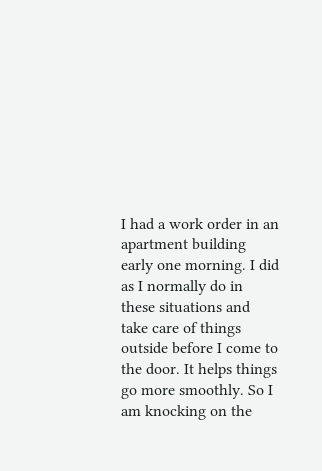I had a work order in an apartment building early one morning. I did as I normally do in these situations and take care of things outside before I come to the door. It helps things go more smoothly. So I am knocking on the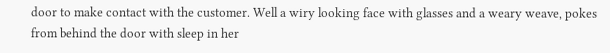door to make contact with the customer. Well a wiry looking face with glasses and a weary weave, pokes from behind the door with sleep in her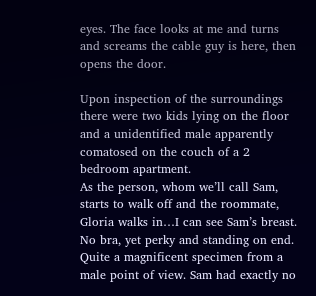eyes. The face looks at me and turns and screams the cable guy is here, then opens the door.

Upon inspection of the surroundings there were two kids lying on the floor and a unidentified male apparently comatosed on the couch of a 2 bedroom apartment.
As the person, whom we’ll call Sam, starts to walk off and the roommate, Gloria walks in…I can see Sam’s breast. No bra, yet perky and standing on end. Quite a magnificent specimen from a male point of view. Sam had exactly no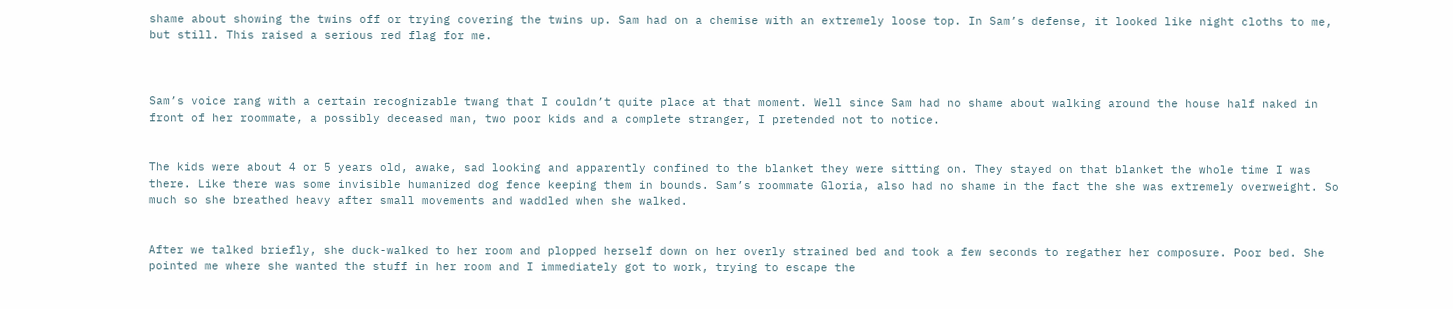shame about showing the twins off or trying covering the twins up. Sam had on a chemise with an extremely loose top. In Sam’s defense, it looked like night cloths to me, but still. This raised a serious red flag for me.



Sam’s voice rang with a certain recognizable twang that I couldn’t quite place at that moment. Well since Sam had no shame about walking around the house half naked in front of her roommate, a possibly deceased man, two poor kids and a complete stranger, I pretended not to notice.


The kids were about 4 or 5 years old, awake, sad looking and apparently confined to the blanket they were sitting on. They stayed on that blanket the whole time I was there. Like there was some invisible humanized dog fence keeping them in bounds. Sam’s roommate Gloria, also had no shame in the fact the she was extremely overweight. So much so she breathed heavy after small movements and waddled when she walked.


After we talked briefly, she duck-walked to her room and plopped herself down on her overly strained bed and took a few seconds to regather her composure. Poor bed. She pointed me where she wanted the stuff in her room and I immediately got to work, trying to escape the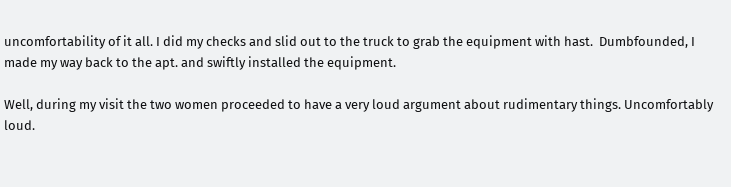uncomfortability of it all. I did my checks and slid out to the truck to grab the equipment with hast.  Dumbfounded, I made my way back to the apt. and swiftly installed the equipment.

Well, during my visit the two women proceeded to have a very loud argument about rudimentary things. Uncomfortably loud.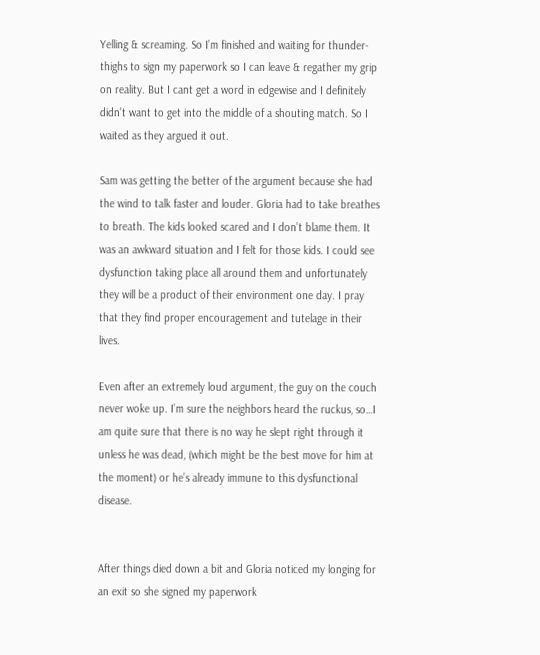Yelling & screaming. So I’m finished and waiting for thunder-thighs to sign my paperwork so I can leave & regather my grip on reality. But I cant get a word in edgewise and I definitely didn’t want to get into the middle of a shouting match. So I waited as they argued it out.

Sam was getting the better of the argument because she had the wind to talk faster and louder. Gloria had to take breathes to breath. The kids looked scared and I don’t blame them. It was an awkward situation and I felt for those kids. I could see dysfunction taking place all around them and unfortunately they will be a product of their environment one day. I pray that they find proper encouragement and tutelage in their lives.

Even after an extremely loud argument, the guy on the couch never woke up. I’m sure the neighbors heard the ruckus, so…I am quite sure that there is no way he slept right through it unless he was dead, (which might be the best move for him at the moment) or he’s already immune to this dysfunctional disease.


After things died down a bit and Gloria noticed my longing for an exit so she signed my paperwork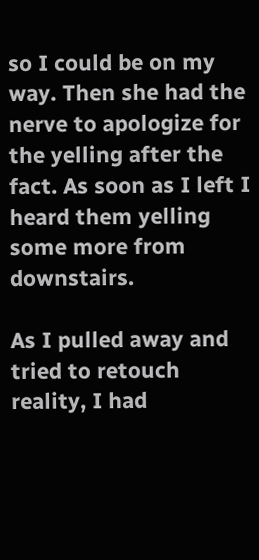so I could be on my way. Then she had the nerve to apologize for the yelling after the fact. As soon as I left I heard them yelling some more from downstairs.

As I pulled away and tried to retouch reality, I had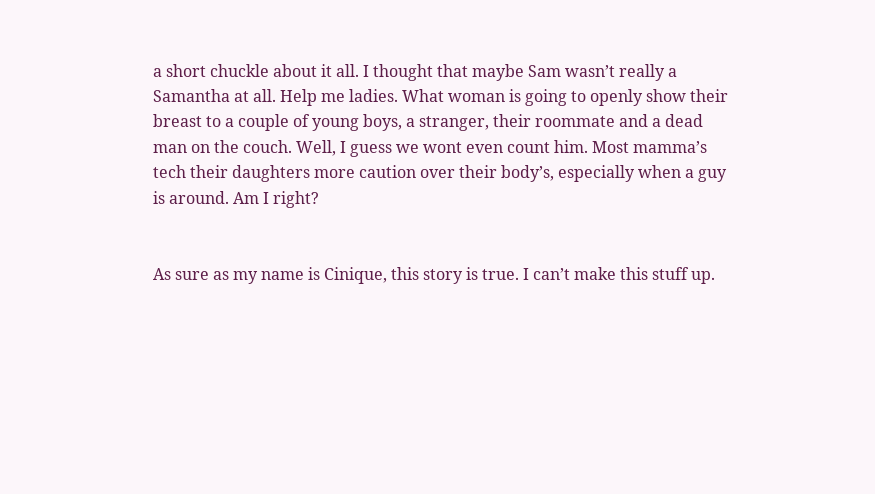a short chuckle about it all. I thought that maybe Sam wasn’t really a Samantha at all. Help me ladies. What woman is going to openly show their breast to a couple of young boys, a stranger, their roommate and a dead man on the couch. Well, I guess we wont even count him. Most mamma’s tech their daughters more caution over their body’s, especially when a guy is around. Am I right?


As sure as my name is Cinique, this story is true. I can’t make this stuff up.